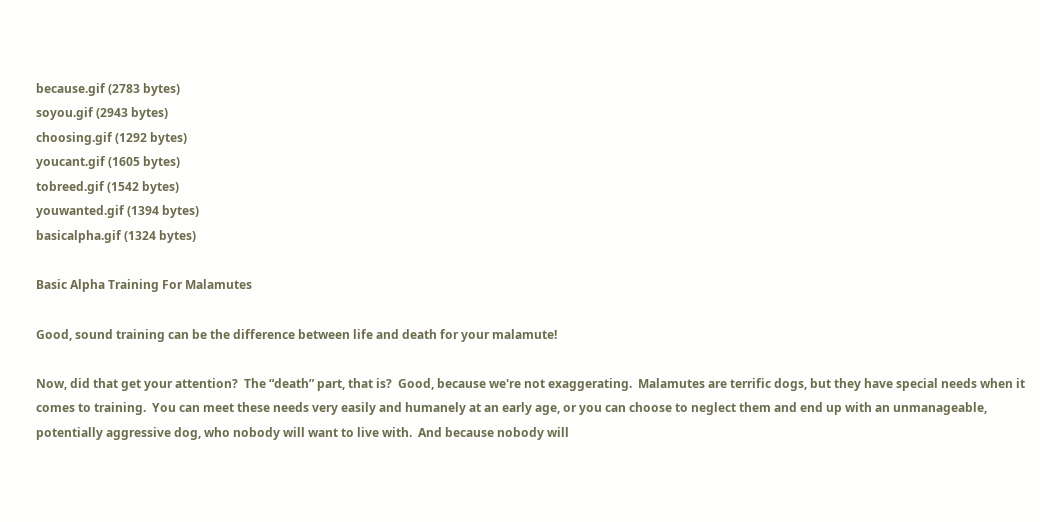because.gif (2783 bytes)
soyou.gif (2943 bytes)
choosing.gif (1292 bytes)
youcant.gif (1605 bytes)
tobreed.gif (1542 bytes)
youwanted.gif (1394 bytes)
basicalpha.gif (1324 bytes)

Basic Alpha Training For Malamutes

Good, sound training can be the difference between life and death for your malamute!

Now, did that get your attention?  The “death” part, that is?  Good, because we're not exaggerating.  Malamutes are terrific dogs, but they have special needs when it comes to training.  You can meet these needs very easily and humanely at an early age, or you can choose to neglect them and end up with an unmanageable, potentially aggressive dog, who nobody will want to live with.  And because nobody will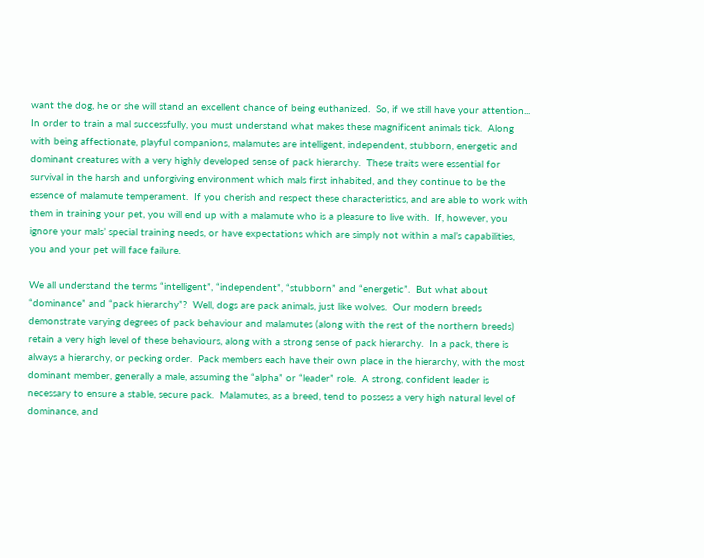want the dog, he or she will stand an excellent chance of being euthanized.  So, if we still have your attention... In order to train a mal successfully, you must understand what makes these magnificent animals tick.  Along with being affectionate, playful companions, malamutes are intelligent, independent, stubborn, energetic and dominant creatures with a very highly developed sense of pack hierarchy.  These traits were essential for survival in the harsh and unforgiving environment which mals first inhabited, and they continue to be the essence of malamute temperament.  If you cherish and respect these characteristics, and are able to work with them in training your pet, you will end up with a malamute who is a pleasure to live with.  If, however, you ignore your mals’ special training needs, or have expectations which are simply not within a mal’s capabilities, you and your pet will face failure.

We all understand the terms “intelligent”, “independent”, “stubborn” and “energetic”.  But what about “dominance” and “pack hierarchy”?  Well, dogs are pack animals, just like wolves.  Our modern breeds demonstrate varying degrees of pack behaviour and malamutes (along with the rest of the northern breeds) retain a very high level of these behaviours, along with a strong sense of pack hierarchy.  In a pack, there is always a hierarchy, or pecking order.  Pack members each have their own place in the hierarchy, with the most dominant member, generally a male, assuming the “alpha” or “leader” role.  A strong, confident leader is necessary to ensure a stable, secure pack.  Malamutes, as a breed, tend to possess a very high natural level of dominance, and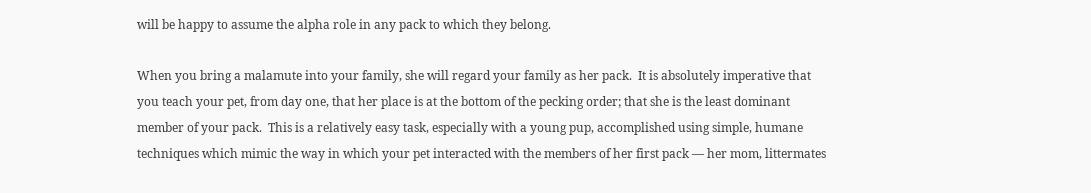will be happy to assume the alpha role in any pack to which they belong.

When you bring a malamute into your family, she will regard your family as her pack.  It is absolutely imperative that you teach your pet, from day one, that her place is at the bottom of the pecking order; that she is the least dominant member of your pack.  This is a relatively easy task, especially with a young pup, accomplished using simple, humane techniques which mimic the way in which your pet interacted with the members of her first pack — her mom, littermates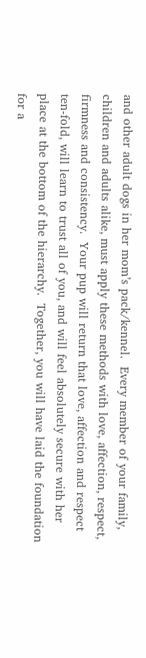and other adult dogs in her mom’s pack/kennel.  Every member of your family, children and adults alike, must apply these methods with love, affection, respect, firmness and consistency.  Your pup will return that love, affection and respect ten-fold, will learn to trust all of you, and will feel absolutely secure with her place at the bottom of the hierarchy.  Together, you will have laid the foundation for a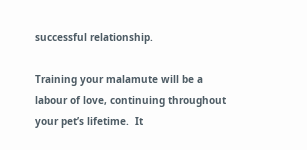successful relationship.

Training your malamute will be a labour of love, continuing throughout your pet’s lifetime.  It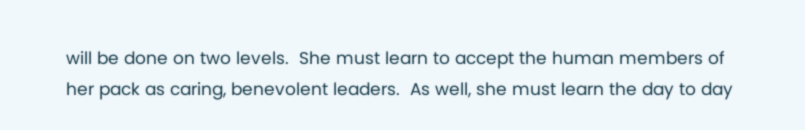will be done on two levels.  She must learn to accept the human members of her pack as caring, benevolent leaders.  As well, she must learn the day to day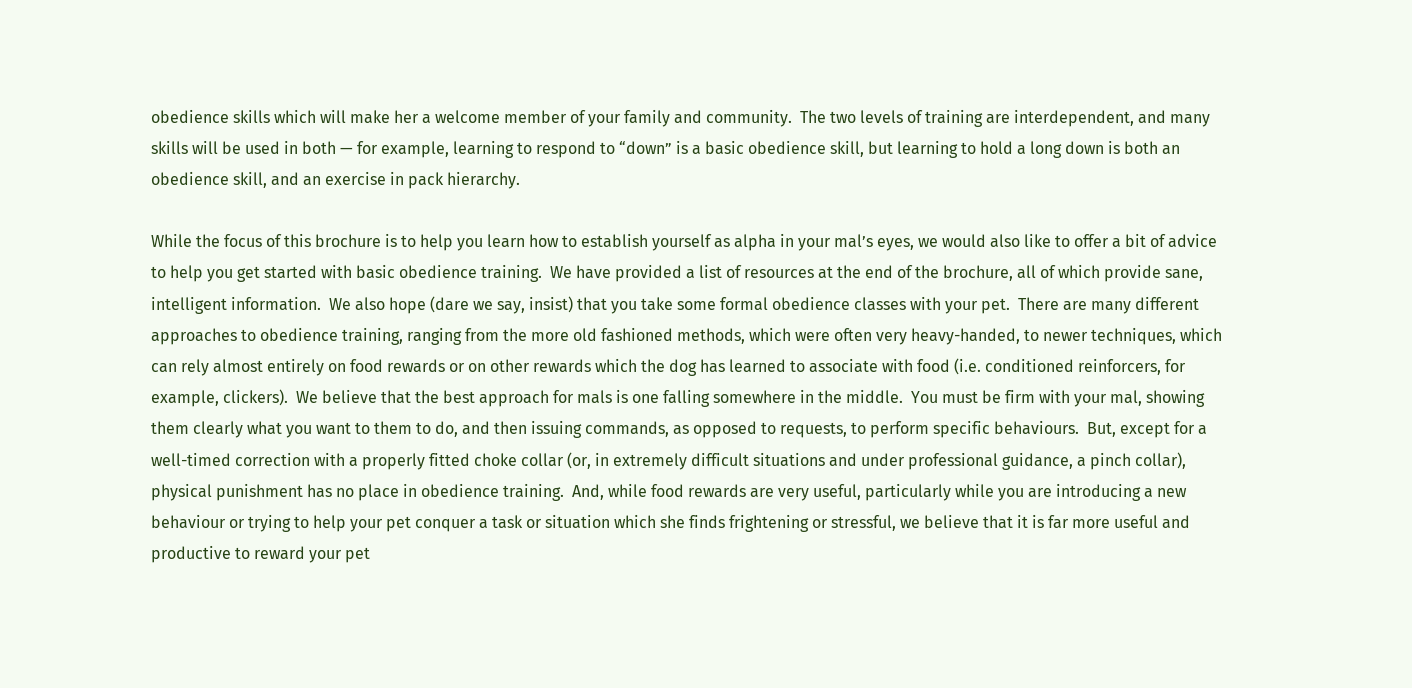obedience skills which will make her a welcome member of your family and community.  The two levels of training are interdependent, and many skills will be used in both — for example, learning to respond to “down” is a basic obedience skill, but learning to hold a long down is both an obedience skill, and an exercise in pack hierarchy.

While the focus of this brochure is to help you learn how to establish yourself as alpha in your mal’s eyes, we would also like to offer a bit of advice to help you get started with basic obedience training.  We have provided a list of resources at the end of the brochure, all of which provide sane, intelligent information.  We also hope (dare we say, insist) that you take some formal obedience classes with your pet.  There are many different approaches to obedience training, ranging from the more old fashioned methods, which were often very heavy-handed, to newer techniques, which can rely almost entirely on food rewards or on other rewards which the dog has learned to associate with food (i.e. conditioned reinforcers, for example, clickers).  We believe that the best approach for mals is one falling somewhere in the middle.  You must be firm with your mal, showing them clearly what you want to them to do, and then issuing commands, as opposed to requests, to perform specific behaviours.  But, except for a well-timed correction with a properly fitted choke collar (or, in extremely difficult situations and under professional guidance, a pinch collar), physical punishment has no place in obedience training.  And, while food rewards are very useful, particularly while you are introducing a new behaviour or trying to help your pet conquer a task or situation which she finds frightening or stressful, we believe that it is far more useful and productive to reward your pet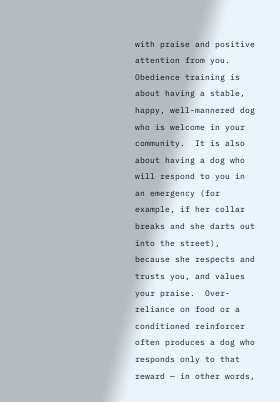with praise and positive attention from you.  Obedience training is about having a stable, happy, well-mannered dog who is welcome in your community.  It is also about having a dog who will respond to you in an emergency (for example, if her collar breaks and she darts out into the street), because she respects and trusts you, and values your praise.  Over-reliance on food or a conditioned reinforcer often produces a dog who responds only to that reward — in other words,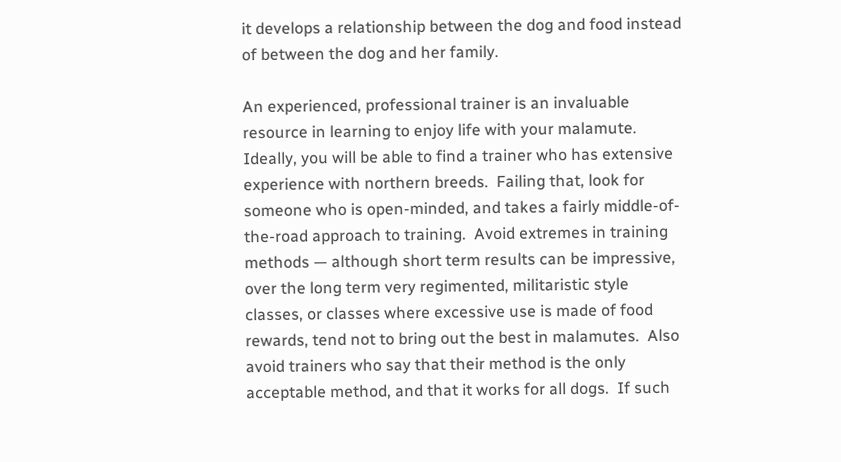it develops a relationship between the dog and food instead of between the dog and her family.

An experienced, professional trainer is an invaluable resource in learning to enjoy life with your malamute.  Ideally, you will be able to find a trainer who has extensive experience with northern breeds.  Failing that, look for someone who is open-minded, and takes a fairly middle-of-the-road approach to training.  Avoid extremes in training methods — although short term results can be impressive, over the long term very regimented, militaristic style classes, or classes where excessive use is made of food rewards, tend not to bring out the best in malamutes.  Also avoid trainers who say that their method is the only acceptable method, and that it works for all dogs.  If such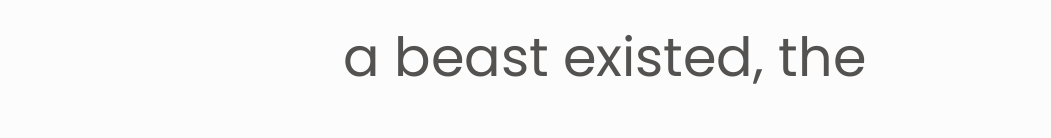a beast existed, the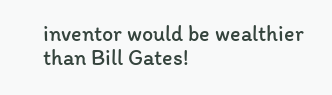inventor would be wealthier than Bill Gates!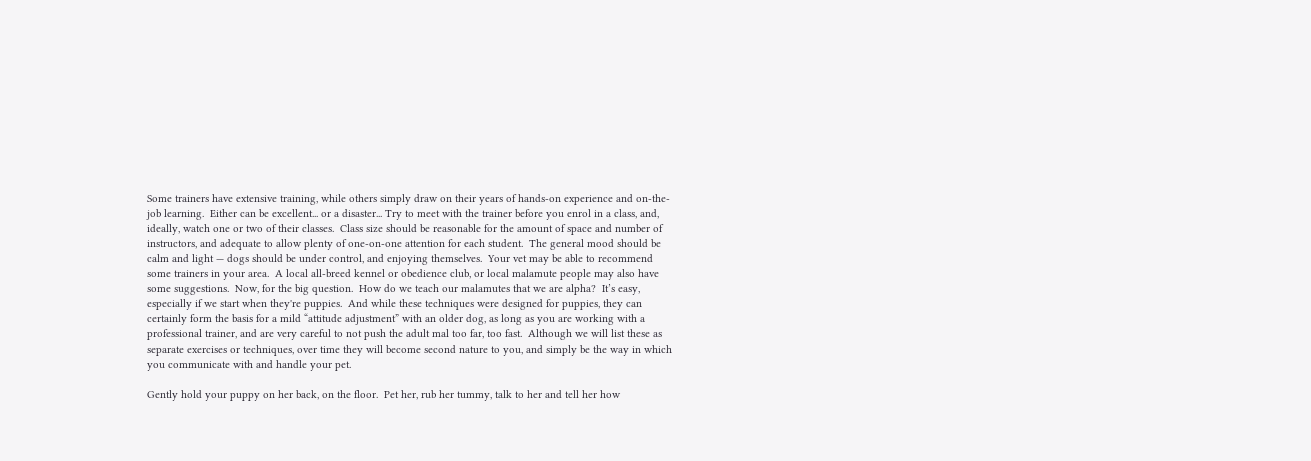Some trainers have extensive training, while others simply draw on their years of hands-on experience and on-the-job learning.  Either can be excellent... or a disaster... Try to meet with the trainer before you enrol in a class, and, ideally, watch one or two of their classes.  Class size should be reasonable for the amount of space and number of instructors, and adequate to allow plenty of one-on-one attention for each student.  The general mood should be calm and light — dogs should be under control, and enjoying themselves.  Your vet may be able to recommend some trainers in your area.  A local all-breed kennel or obedience club, or local malamute people may also have some suggestions.  Now, for the big question.  How do we teach our malamutes that we are alpha?  It’s easy, especially if we start when they're puppies.  And while these techniques were designed for puppies, they can certainly form the basis for a mild “attitude adjustment” with an older dog, as long as you are working with a professional trainer, and are very careful to not push the adult mal too far, too fast.  Although we will list these as separate exercises or techniques, over time they will become second nature to you, and simply be the way in which you communicate with and handle your pet.

Gently hold your puppy on her back, on the floor.  Pet her, rub her tummy, talk to her and tell her how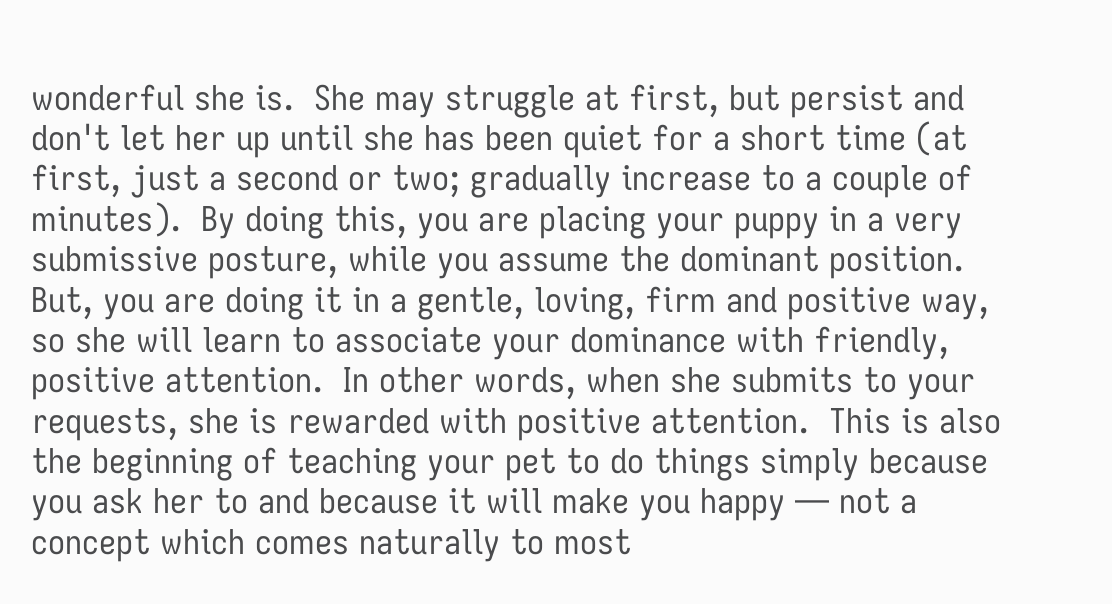wonderful she is.  She may struggle at first, but persist and don't let her up until she has been quiet for a short time (at first, just a second or two; gradually increase to a couple of minutes).  By doing this, you are placing your puppy in a very submissive posture, while you assume the dominant position.  But, you are doing it in a gentle, loving, firm and positive way, so she will learn to associate your dominance with friendly, positive attention.  In other words, when she submits to your requests, she is rewarded with positive attention.  This is also the beginning of teaching your pet to do things simply because you ask her to and because it will make you happy — not a concept which comes naturally to most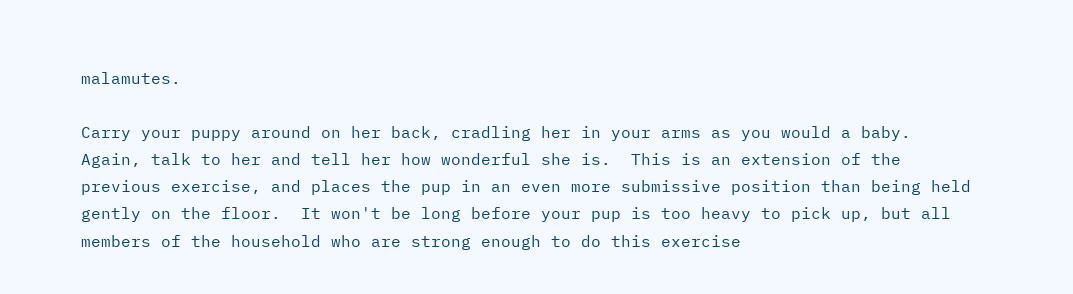malamutes.

Carry your puppy around on her back, cradling her in your arms as you would a baby.  Again, talk to her and tell her how wonderful she is.  This is an extension of the previous exercise, and places the pup in an even more submissive position than being held gently on the floor.  It won't be long before your pup is too heavy to pick up, but all members of the household who are strong enough to do this exercise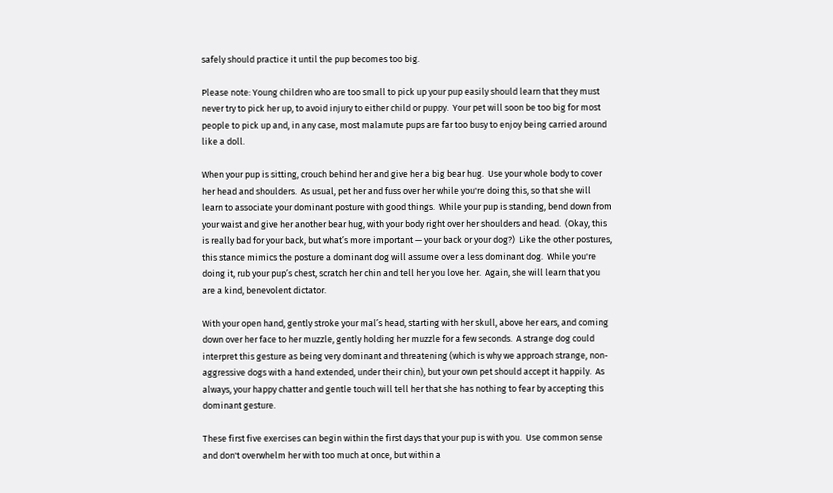safely should practice it until the pup becomes too big.

Please note: Young children who are too small to pick up your pup easily should learn that they must never try to pick her up, to avoid injury to either child or puppy.  Your pet will soon be too big for most people to pick up and, in any case, most malamute pups are far too busy to enjoy being carried around like a doll.

When your pup is sitting, crouch behind her and give her a big bear hug.  Use your whole body to cover her head and shoulders.  As usual, pet her and fuss over her while you're doing this, so that she will learn to associate your dominant posture with good things.  While your pup is standing, bend down from your waist and give her another bear hug, with your body right over her shoulders and head.  (Okay, this is really bad for your back, but what’s more important — your back or your dog?)  Like the other postures, this stance mimics the posture a dominant dog will assume over a less dominant dog.  While you're doing it, rub your pup’s chest, scratch her chin and tell her you love her.  Again, she will learn that you are a kind, benevolent dictator.

With your open hand, gently stroke your mal’s head, starting with her skull, above her ears, and coming down over her face to her muzzle, gently holding her muzzle for a few seconds.  A strange dog could interpret this gesture as being very dominant and threatening (which is why we approach strange, non-aggressive dogs with a hand extended, under their chin), but your own pet should accept it happily.  As always, your happy chatter and gentle touch will tell her that she has nothing to fear by accepting this dominant gesture.

These first five exercises can begin within the first days that your pup is with you.  Use common sense and don't overwhelm her with too much at once, but within a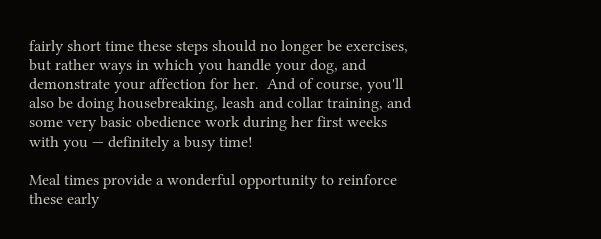fairly short time these steps should no longer be exercises, but rather ways in which you handle your dog, and demonstrate your affection for her.  And of course, you'll also be doing housebreaking, leash and collar training, and some very basic obedience work during her first weeks with you — definitely a busy time!

Meal times provide a wonderful opportunity to reinforce these early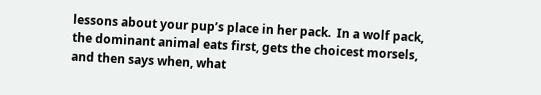lessons about your pup’s place in her pack.  In a wolf pack, the dominant animal eats first, gets the choicest morsels, and then says when, what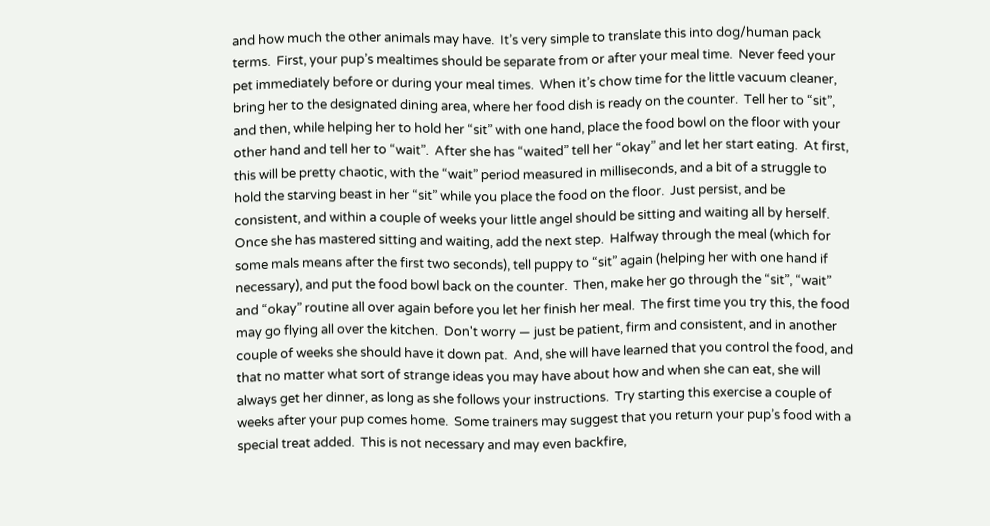and how much the other animals may have.  It’s very simple to translate this into dog/human pack terms.  First, your pup’s mealtimes should be separate from or after your meal time.  Never feed your pet immediately before or during your meal times.  When it’s chow time for the little vacuum cleaner, bring her to the designated dining area, where her food dish is ready on the counter.  Tell her to “sit”, and then, while helping her to hold her “sit” with one hand, place the food bowl on the floor with your other hand and tell her to “wait”.  After she has “waited” tell her “okay” and let her start eating.  At first, this will be pretty chaotic, with the “wait” period measured in milliseconds, and a bit of a struggle to hold the starving beast in her “sit” while you place the food on the floor.  Just persist, and be consistent, and within a couple of weeks your little angel should be sitting and waiting all by herself.  Once she has mastered sitting and waiting, add the next step.  Halfway through the meal (which for some mals means after the first two seconds), tell puppy to “sit” again (helping her with one hand if necessary), and put the food bowl back on the counter.  Then, make her go through the “sit”, “wait” and “okay” routine all over again before you let her finish her meal.  The first time you try this, the food may go flying all over the kitchen.  Don't worry — just be patient, firm and consistent, and in another couple of weeks she should have it down pat.  And, she will have learned that you control the food, and that no matter what sort of strange ideas you may have about how and when she can eat, she will always get her dinner, as long as she follows your instructions.  Try starting this exercise a couple of weeks after your pup comes home.  Some trainers may suggest that you return your pup’s food with a special treat added.  This is not necessary and may even backfire,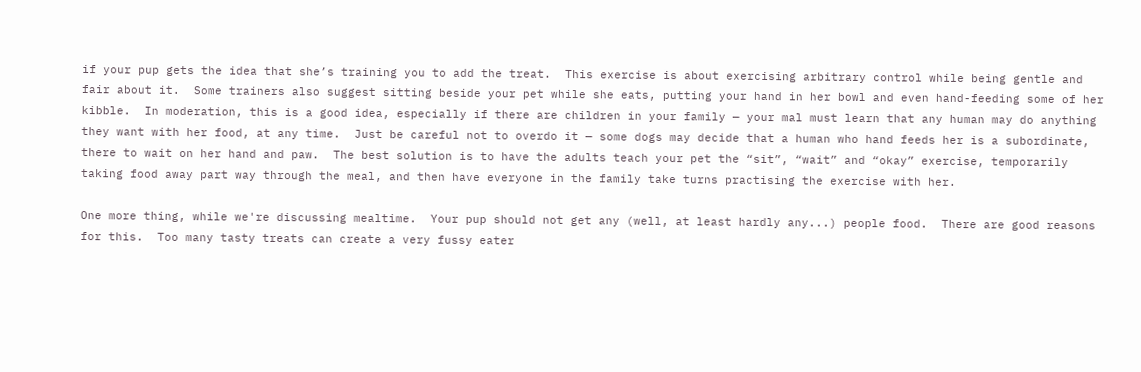if your pup gets the idea that she’s training you to add the treat.  This exercise is about exercising arbitrary control while being gentle and fair about it.  Some trainers also suggest sitting beside your pet while she eats, putting your hand in her bowl and even hand-feeding some of her kibble.  In moderation, this is a good idea, especially if there are children in your family — your mal must learn that any human may do anything they want with her food, at any time.  Just be careful not to overdo it — some dogs may decide that a human who hand feeds her is a subordinate, there to wait on her hand and paw.  The best solution is to have the adults teach your pet the “sit”, “wait” and “okay” exercise, temporarily taking food away part way through the meal, and then have everyone in the family take turns practising the exercise with her.

One more thing, while we're discussing mealtime.  Your pup should not get any (well, at least hardly any...) people food.  There are good reasons for this.  Too many tasty treats can create a very fussy eater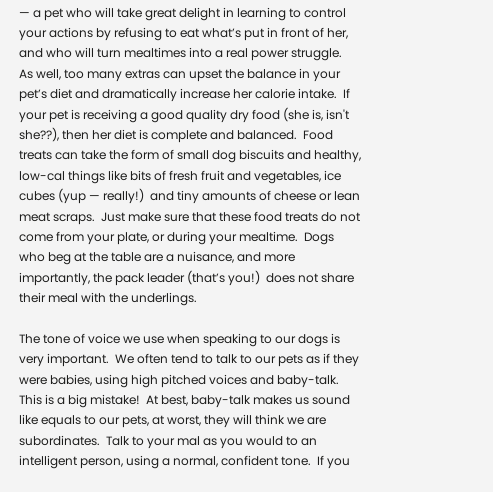— a pet who will take great delight in learning to control your actions by refusing to eat what’s put in front of her, and who will turn mealtimes into a real power struggle.  As well, too many extras can upset the balance in your pet’s diet and dramatically increase her calorie intake.  If your pet is receiving a good quality dry food (she is, isn't she??), then her diet is complete and balanced.  Food treats can take the form of small dog biscuits and healthy, low-cal things like bits of fresh fruit and vegetables, ice cubes (yup — really!)  and tiny amounts of cheese or lean meat scraps.  Just make sure that these food treats do not come from your plate, or during your mealtime.  Dogs who beg at the table are a nuisance, and more importantly, the pack leader (that’s you!)  does not share their meal with the underlings.

The tone of voice we use when speaking to our dogs is very important.  We often tend to talk to our pets as if they were babies, using high pitched voices and baby-talk.  This is a big mistake!  At best, baby-talk makes us sound like equals to our pets, at worst, they will think we are subordinates.  Talk to your mal as you would to an intelligent person, using a normal, confident tone.  If you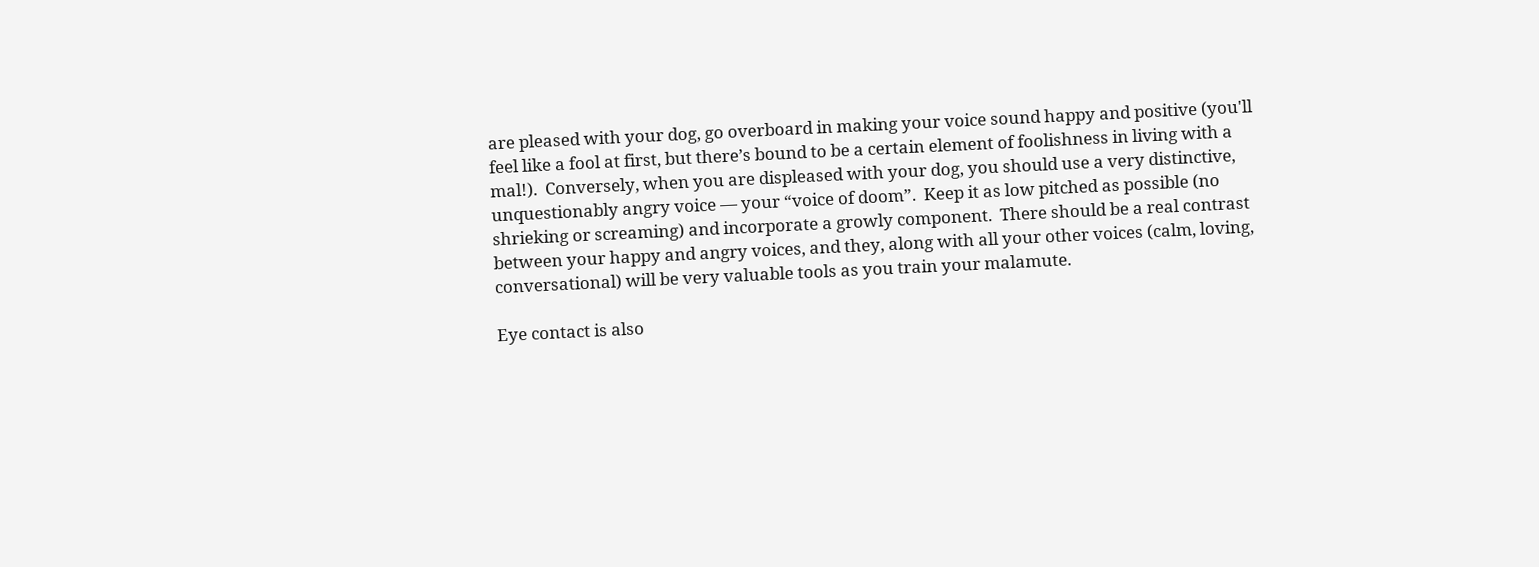are pleased with your dog, go overboard in making your voice sound happy and positive (you'll feel like a fool at first, but there’s bound to be a certain element of foolishness in living with a mal!).  Conversely, when you are displeased with your dog, you should use a very distinctive, unquestionably angry voice — your “voice of doom”.  Keep it as low pitched as possible (no shrieking or screaming) and incorporate a growly component.  There should be a real contrast between your happy and angry voices, and they, along with all your other voices (calm, loving, conversational) will be very valuable tools as you train your malamute.

Eye contact is also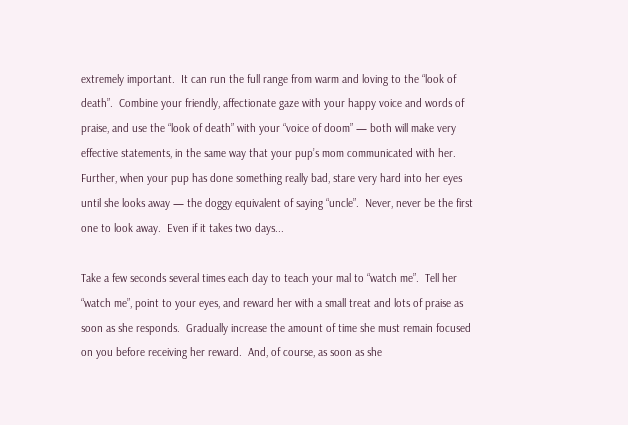extremely important.  It can run the full range from warm and loving to the “look of death”.  Combine your friendly, affectionate gaze with your happy voice and words of praise, and use the “look of death” with your “voice of doom” — both will make very effective statements, in the same way that your pup’s mom communicated with her.  Further, when your pup has done something really bad, stare very hard into her eyes until she looks away — the doggy equivalent of saying “uncle”.  Never, never be the first one to look away.  Even if it takes two days...

Take a few seconds several times each day to teach your mal to “watch me”.  Tell her “watch me”, point to your eyes, and reward her with a small treat and lots of praise as soon as she responds.  Gradually increase the amount of time she must remain focused on you before receiving her reward.  And, of course, as soon as she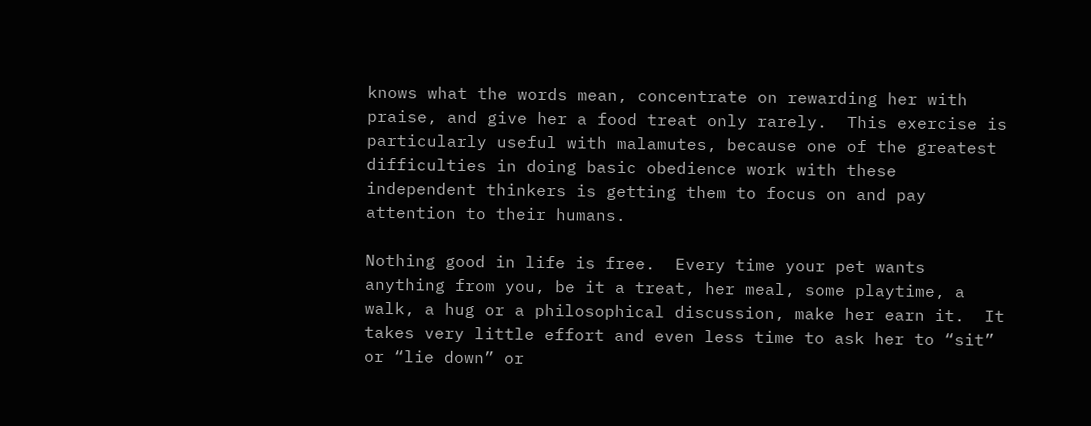knows what the words mean, concentrate on rewarding her with praise, and give her a food treat only rarely.  This exercise is particularly useful with malamutes, because one of the greatest difficulties in doing basic obedience work with these independent thinkers is getting them to focus on and pay attention to their humans.

Nothing good in life is free.  Every time your pet wants anything from you, be it a treat, her meal, some playtime, a walk, a hug or a philosophical discussion, make her earn it.  It takes very little effort and even less time to ask her to “sit” or “lie down” or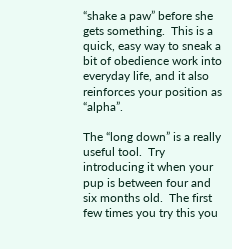“shake a paw” before she gets something.  This is a quick, easy way to sneak a bit of obedience work into everyday life, and it also reinforces your position as “alpha”.

The “long down” is a really useful tool.  Try introducing it when your pup is between four and six months old.  The first few times you try this you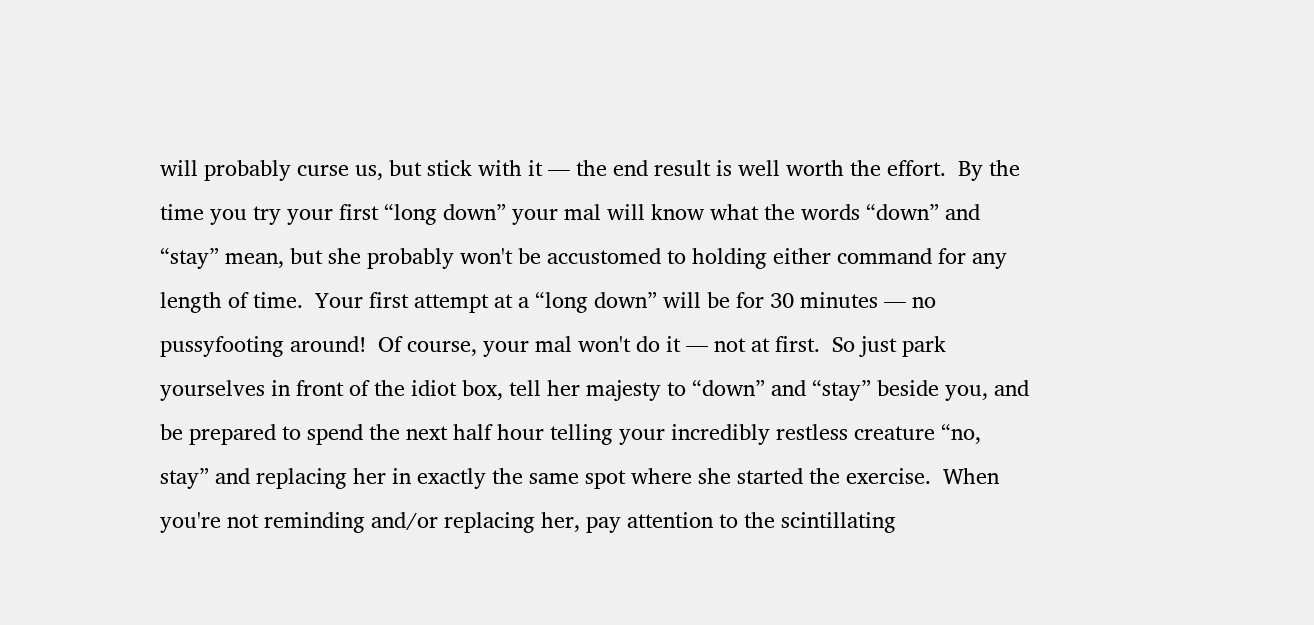will probably curse us, but stick with it — the end result is well worth the effort.  By the time you try your first “long down” your mal will know what the words “down” and “stay” mean, but she probably won't be accustomed to holding either command for any length of time.  Your first attempt at a “long down” will be for 30 minutes — no pussyfooting around!  Of course, your mal won't do it — not at first.  So just park yourselves in front of the idiot box, tell her majesty to “down” and “stay” beside you, and be prepared to spend the next half hour telling your incredibly restless creature “no, stay” and replacing her in exactly the same spot where she started the exercise.  When you're not reminding and/or replacing her, pay attention to the scintillating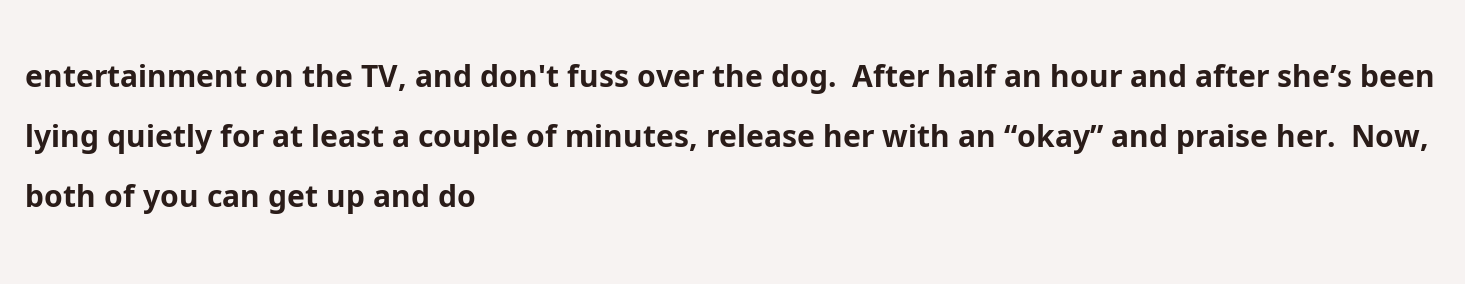entertainment on the TV, and don't fuss over the dog.  After half an hour and after she’s been lying quietly for at least a couple of minutes, release her with an “okay” and praise her.  Now, both of you can get up and do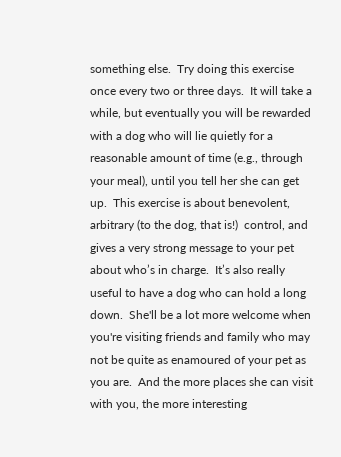something else.  Try doing this exercise once every two or three days.  It will take a while, but eventually you will be rewarded with a dog who will lie quietly for a reasonable amount of time (e.g., through your meal), until you tell her she can get up.  This exercise is about benevolent, arbitrary (to the dog, that is!)  control, and gives a very strong message to your pet about who’s in charge.  It’s also really useful to have a dog who can hold a long down.  She'll be a lot more welcome when you're visiting friends and family who may not be quite as enamoured of your pet as you are.  And the more places she can visit with you, the more interesting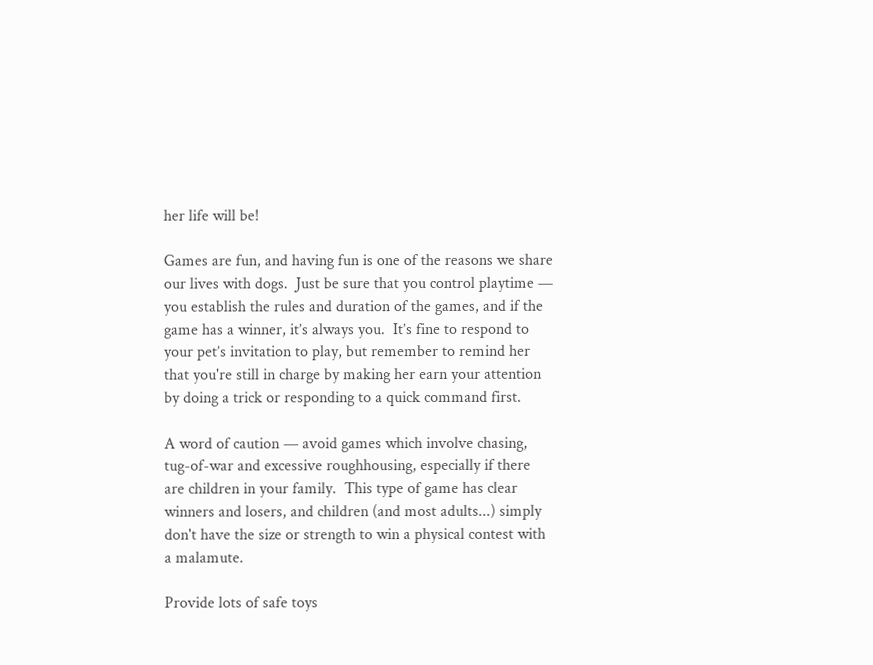her life will be!

Games are fun, and having fun is one of the reasons we share our lives with dogs.  Just be sure that you control playtime — you establish the rules and duration of the games, and if the game has a winner, it’s always you.  It’s fine to respond to your pet’s invitation to play, but remember to remind her that you're still in charge by making her earn your attention by doing a trick or responding to a quick command first.

A word of caution — avoid games which involve chasing, tug-of-war and excessive roughhousing, especially if there are children in your family.  This type of game has clear winners and losers, and children (and most adults...) simply don't have the size or strength to win a physical contest with a malamute.

Provide lots of safe toys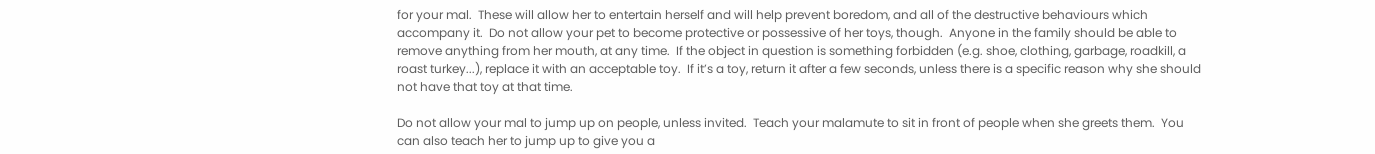for your mal.  These will allow her to entertain herself and will help prevent boredom, and all of the destructive behaviours which accompany it.  Do not allow your pet to become protective or possessive of her toys, though.  Anyone in the family should be able to remove anything from her mouth, at any time.  If the object in question is something forbidden (e.g. shoe, clothing, garbage, roadkill, a roast turkey...), replace it with an acceptable toy.  If it’s a toy, return it after a few seconds, unless there is a specific reason why she should not have that toy at that time.

Do not allow your mal to jump up on people, unless invited.  Teach your malamute to sit in front of people when she greets them.  You can also teach her to jump up to give you a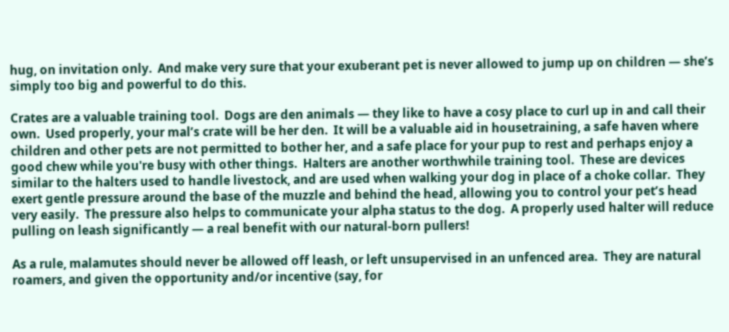hug, on invitation only.  And make very sure that your exuberant pet is never allowed to jump up on children — she’s simply too big and powerful to do this.

Crates are a valuable training tool.  Dogs are den animals — they like to have a cosy place to curl up in and call their own.  Used properly, your mal’s crate will be her den.  It will be a valuable aid in housetraining, a safe haven where children and other pets are not permitted to bother her, and a safe place for your pup to rest and perhaps enjoy a good chew while you're busy with other things.  Halters are another worthwhile training tool.  These are devices similar to the halters used to handle livestock, and are used when walking your dog in place of a choke collar.  They exert gentle pressure around the base of the muzzle and behind the head, allowing you to control your pet’s head very easily.  The pressure also helps to communicate your alpha status to the dog.  A properly used halter will reduce pulling on leash significantly — a real benefit with our natural-born pullers!

As a rule, malamutes should never be allowed off leash, or left unsupervised in an unfenced area.  They are natural roamers, and given the opportunity and/or incentive (say, for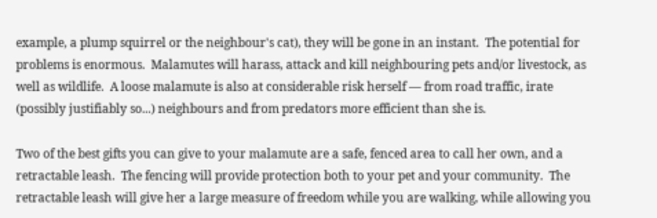example, a plump squirrel or the neighbour's cat), they will be gone in an instant.  The potential for problems is enormous.  Malamutes will harass, attack and kill neighbouring pets and/or livestock, as well as wildlife.  A loose malamute is also at considerable risk herself — from road traffic, irate (possibly justifiably so...) neighbours and from predators more efficient than she is.

Two of the best gifts you can give to your malamute are a safe, fenced area to call her own, and a retractable leash.  The fencing will provide protection both to your pet and your community.  The retractable leash will give her a large measure of freedom while you are walking, while allowing you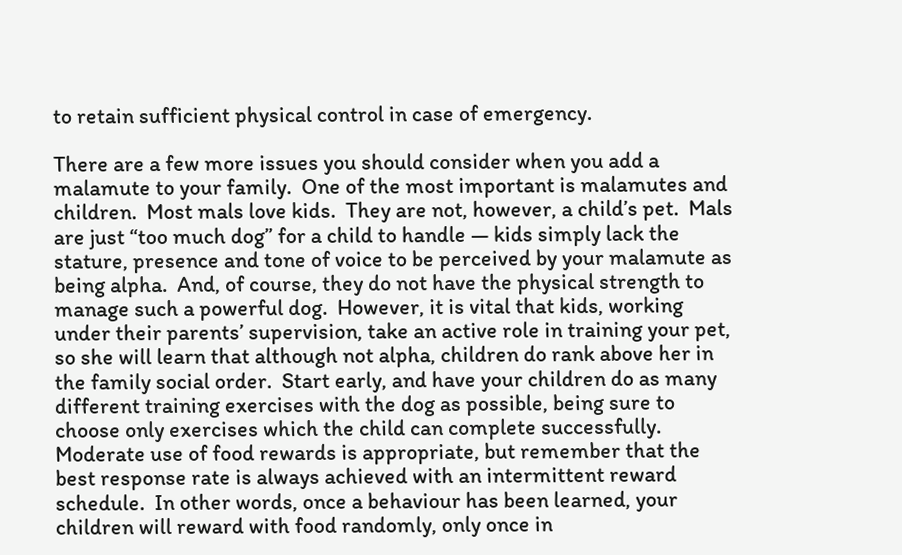to retain sufficient physical control in case of emergency.

There are a few more issues you should consider when you add a malamute to your family.  One of the most important is malamutes and children.  Most mals love kids.  They are not, however, a child’s pet.  Mals are just “too much dog” for a child to handle — kids simply lack the stature, presence and tone of voice to be perceived by your malamute as being alpha.  And, of course, they do not have the physical strength to manage such a powerful dog.  However, it is vital that kids, working under their parents’ supervision, take an active role in training your pet, so she will learn that although not alpha, children do rank above her in the family social order.  Start early, and have your children do as many different training exercises with the dog as possible, being sure to choose only exercises which the child can complete successfully.  Moderate use of food rewards is appropriate, but remember that the best response rate is always achieved with an intermittent reward schedule.  In other words, once a behaviour has been learned, your children will reward with food randomly, only once in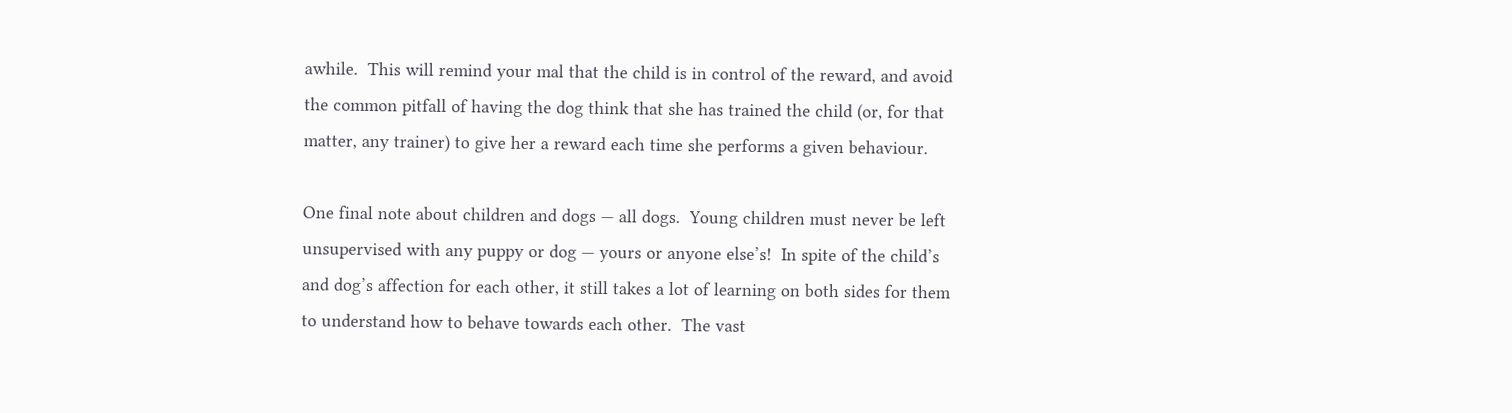awhile.  This will remind your mal that the child is in control of the reward, and avoid the common pitfall of having the dog think that she has trained the child (or, for that matter, any trainer) to give her a reward each time she performs a given behaviour.

One final note about children and dogs — all dogs.  Young children must never be left unsupervised with any puppy or dog — yours or anyone else’s!  In spite of the child’s and dog’s affection for each other, it still takes a lot of learning on both sides for them to understand how to behave towards each other.  The vast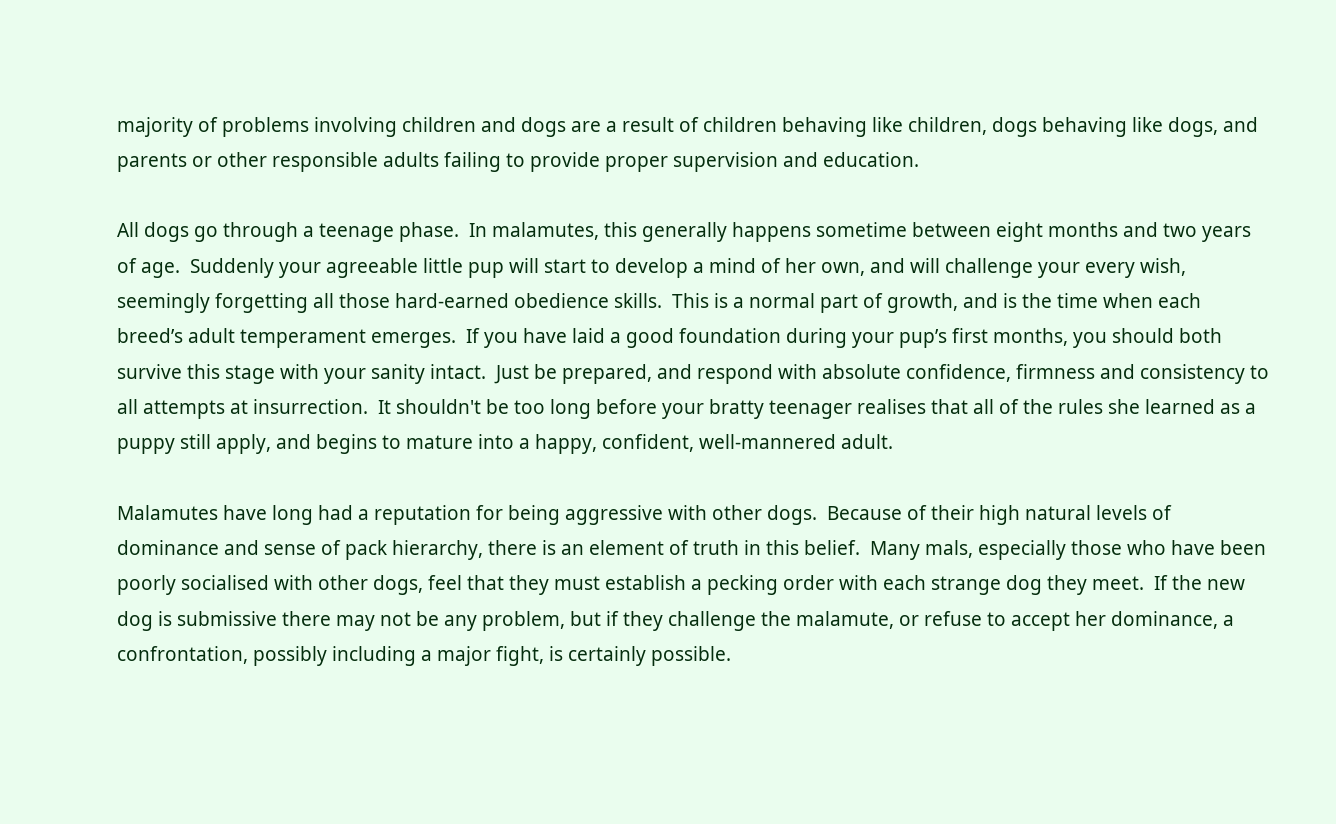majority of problems involving children and dogs are a result of children behaving like children, dogs behaving like dogs, and parents or other responsible adults failing to provide proper supervision and education.

All dogs go through a teenage phase.  In malamutes, this generally happens sometime between eight months and two years of age.  Suddenly your agreeable little pup will start to develop a mind of her own, and will challenge your every wish, seemingly forgetting all those hard-earned obedience skills.  This is a normal part of growth, and is the time when each breed’s adult temperament emerges.  If you have laid a good foundation during your pup’s first months, you should both survive this stage with your sanity intact.  Just be prepared, and respond with absolute confidence, firmness and consistency to all attempts at insurrection.  It shouldn't be too long before your bratty teenager realises that all of the rules she learned as a puppy still apply, and begins to mature into a happy, confident, well-mannered adult.

Malamutes have long had a reputation for being aggressive with other dogs.  Because of their high natural levels of dominance and sense of pack hierarchy, there is an element of truth in this belief.  Many mals, especially those who have been poorly socialised with other dogs, feel that they must establish a pecking order with each strange dog they meet.  If the new dog is submissive there may not be any problem, but if they challenge the malamute, or refuse to accept her dominance, a confrontation, possibly including a major fight, is certainly possible.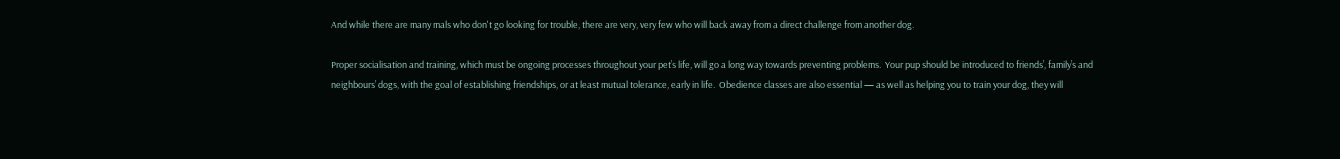And while there are many mals who don't go looking for trouble, there are very, very few who will back away from a direct challenge from another dog.

Proper socialisation and training, which must be ongoing processes throughout your pet’s life, will go a long way towards preventing problems.  Your pup should be introduced to friends’, family’s and neighbours’ dogs, with the goal of establishing friendships, or at least mutual tolerance, early in life.  Obedience classes are also essential — as well as helping you to train your dog, they will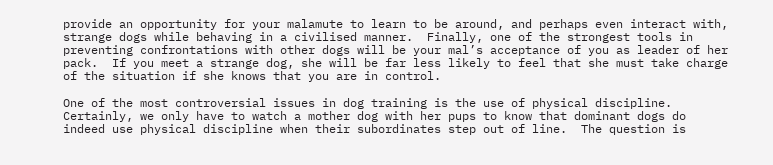provide an opportunity for your malamute to learn to be around, and perhaps even interact with, strange dogs while behaving in a civilised manner.  Finally, one of the strongest tools in preventing confrontations with other dogs will be your mal’s acceptance of you as leader of her pack.  If you meet a strange dog, she will be far less likely to feel that she must take charge of the situation if she knows that you are in control.

One of the most controversial issues in dog training is the use of physical discipline.  Certainly, we only have to watch a mother dog with her pups to know that dominant dogs do indeed use physical discipline when their subordinates step out of line.  The question is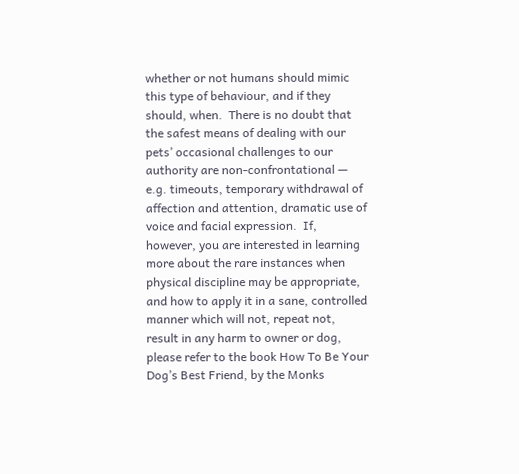whether or not humans should mimic this type of behaviour, and if they should, when.  There is no doubt that the safest means of dealing with our pets’ occasional challenges to our authority are non-confrontational — e.g. timeouts, temporary withdrawal of affection and attention, dramatic use of voice and facial expression.  If, however, you are interested in learning more about the rare instances when physical discipline may be appropriate, and how to apply it in a sane, controlled manner which will not, repeat not, result in any harm to owner or dog, please refer to the book How To Be Your Dog’s Best Friend, by the Monks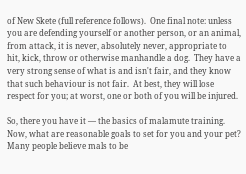of New Skete (full reference follows).  One final note: unless you are defending yourself or another person, or an animal, from attack, it is never, absolutely never, appropriate to hit, kick, throw or otherwise manhandle a dog.  They have a very strong sense of what is and isn't fair, and they know that such behaviour is not fair.  At best, they will lose respect for you; at worst, one or both of you will be injured.

So, there you have it — the basics of malamute training.  Now, what are reasonable goals to set for you and your pet?  Many people believe mals to be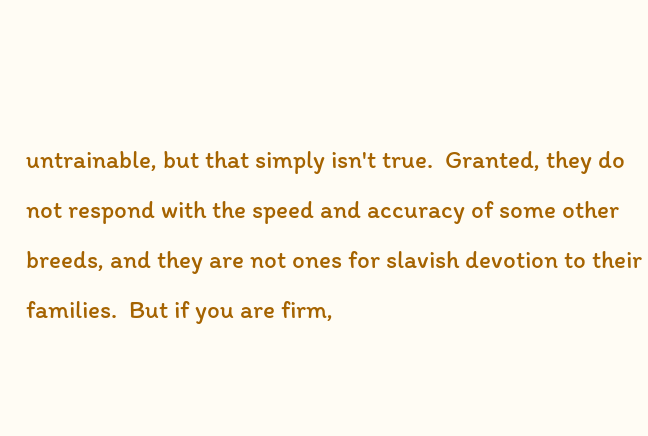untrainable, but that simply isn't true.  Granted, they do not respond with the speed and accuracy of some other breeds, and they are not ones for slavish devotion to their families.  But if you are firm,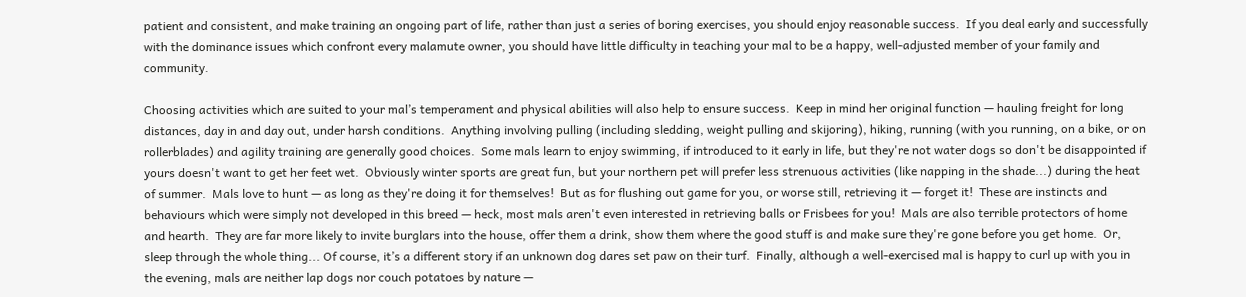patient and consistent, and make training an ongoing part of life, rather than just a series of boring exercises, you should enjoy reasonable success.  If you deal early and successfully with the dominance issues which confront every malamute owner, you should have little difficulty in teaching your mal to be a happy, well-adjusted member of your family and community.

Choosing activities which are suited to your mal’s temperament and physical abilities will also help to ensure success.  Keep in mind her original function — hauling freight for long distances, day in and day out, under harsh conditions.  Anything involving pulling (including sledding, weight pulling and skijoring), hiking, running (with you running, on a bike, or on rollerblades) and agility training are generally good choices.  Some mals learn to enjoy swimming, if introduced to it early in life, but they're not water dogs so don't be disappointed if yours doesn't want to get her feet wet.  Obviously winter sports are great fun, but your northern pet will prefer less strenuous activities (like napping in the shade...) during the heat of summer.  Mals love to hunt — as long as they're doing it for themselves!  But as for flushing out game for you, or worse still, retrieving it — forget it!  These are instincts and behaviours which were simply not developed in this breed — heck, most mals aren't even interested in retrieving balls or Frisbees for you!  Mals are also terrible protectors of home and hearth.  They are far more likely to invite burglars into the house, offer them a drink, show them where the good stuff is and make sure they're gone before you get home.  Or, sleep through the whole thing... Of course, it’s a different story if an unknown dog dares set paw on their turf.  Finally, although a well-exercised mal is happy to curl up with you in the evening, mals are neither lap dogs nor couch potatoes by nature —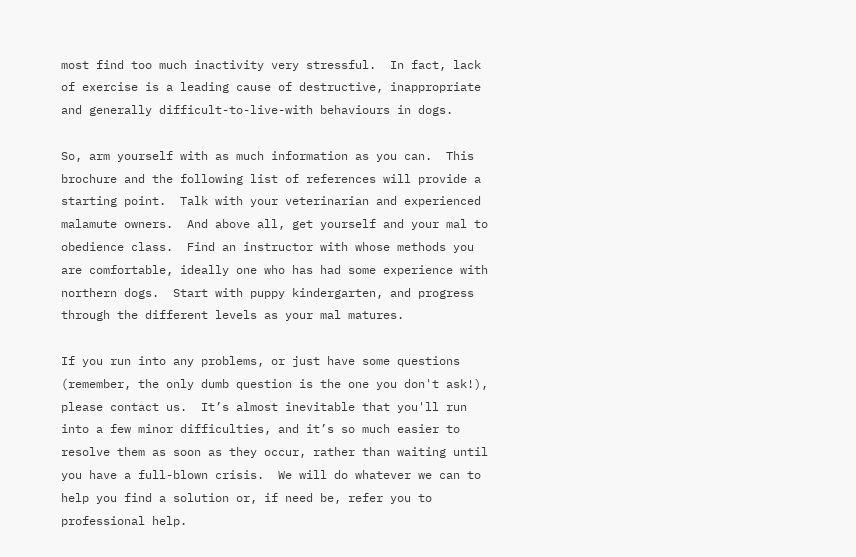most find too much inactivity very stressful.  In fact, lack of exercise is a leading cause of destructive, inappropriate and generally difficult-to-live-with behaviours in dogs.

So, arm yourself with as much information as you can.  This brochure and the following list of references will provide a starting point.  Talk with your veterinarian and experienced malamute owners.  And above all, get yourself and your mal to obedience class.  Find an instructor with whose methods you are comfortable, ideally one who has had some experience with northern dogs.  Start with puppy kindergarten, and progress through the different levels as your mal matures.

If you run into any problems, or just have some questions (remember, the only dumb question is the one you don't ask!), please contact us.  It’s almost inevitable that you'll run into a few minor difficulties, and it’s so much easier to resolve them as soon as they occur, rather than waiting until you have a full-blown crisis.  We will do whatever we can to help you find a solution or, if need be, refer you to professional help.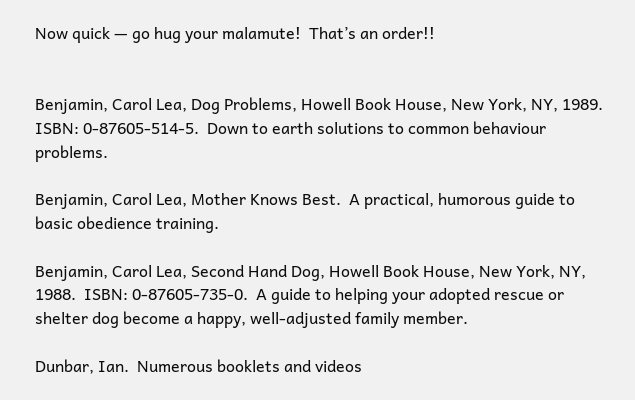Now quick — go hug your malamute!  That’s an order!!


Benjamin, Carol Lea, Dog Problems, Howell Book House, New York, NY, 1989.  ISBN: 0-87605-514-5.  Down to earth solutions to common behaviour problems.

Benjamin, Carol Lea, Mother Knows Best.  A practical, humorous guide to basic obedience training.

Benjamin, Carol Lea, Second Hand Dog, Howell Book House, New York, NY, 1988.  ISBN: 0-87605-735-0.  A guide to helping your adopted rescue or shelter dog become a happy, well-adjusted family member.

Dunbar, Ian.  Numerous booklets and videos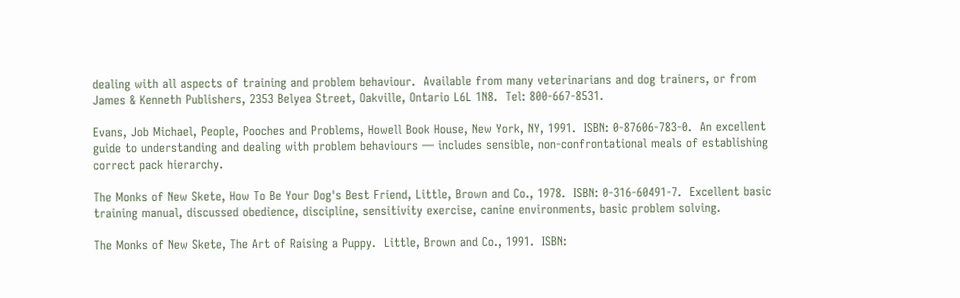dealing with all aspects of training and problem behaviour.  Available from many veterinarians and dog trainers, or from James & Kenneth Publishers, 2353 Belyea Street, Oakville, Ontario L6L 1N8.  Tel: 800-667-8531.

Evans, Job Michael, People, Pooches and Problems, Howell Book House, New York, NY, 1991.  ISBN: 0-87606-783-0.  An excellent guide to understanding and dealing with problem behaviours — includes sensible, non-confrontational meals of establishing correct pack hierarchy.

The Monks of New Skete, How To Be Your Dog's Best Friend, Little, Brown and Co., 1978.  ISBN: 0-316-60491-7.  Excellent basic training manual, discussed obedience, discipline, sensitivity exercise, canine environments, basic problem solving.

The Monks of New Skete, The Art of Raising a Puppy.  Little, Brown and Co., 1991.  ISBN: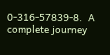0-316-57839-8.  A complete journey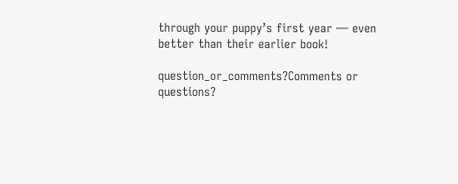through your puppy’s first year — even better than their earlier book!

question_or_comments?Comments or questions?